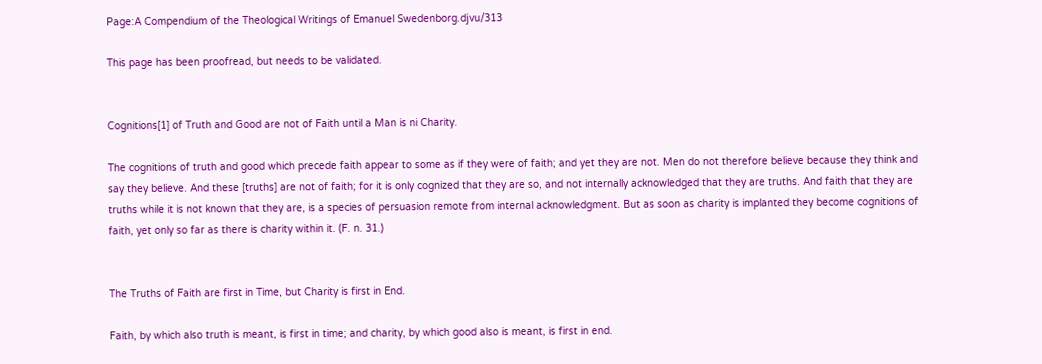Page:A Compendium of the Theological Writings of Emanuel Swedenborg.djvu/313

This page has been proofread, but needs to be validated.


Cognitions[1] of Truth and Good are not of Faith until a Man is ni Charity.

The cognitions of truth and good which precede faith appear to some as if they were of faith; and yet they are not. Men do not therefore believe because they think and say they believe. And these [truths] are not of faith; for it is only cognized that they are so, and not internally acknowledged that they are truths. And faith that they are truths while it is not known that they are, is a species of persuasion remote from internal acknowledgment. But as soon as charity is implanted they become cognitions of faith, yet only so far as there is charity within it. (F. n. 31.)


The Truths of Faith are first in Time, but Charity is first in End.

Faith, by which also truth is meant, is first in time; and charity, by which good also is meant, is first in end.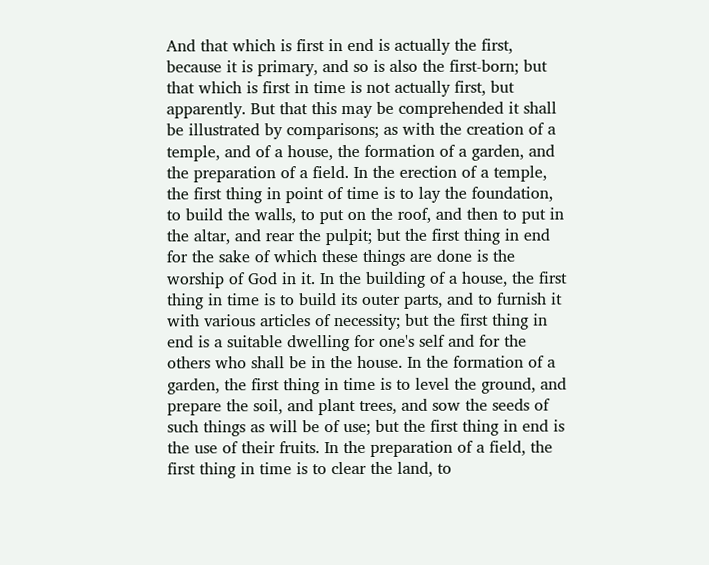And that which is first in end is actually the first, because it is primary, and so is also the first-born; but that which is first in time is not actually first, but apparently. But that this may be comprehended it shall be illustrated by comparisons; as with the creation of a temple, and of a house, the formation of a garden, and the preparation of a field. In the erection of a temple, the first thing in point of time is to lay the foundation, to build the walls, to put on the roof, and then to put in the altar, and rear the pulpit; but the first thing in end for the sake of which these things are done is the worship of God in it. In the building of a house, the first thing in time is to build its outer parts, and to furnish it with various articles of necessity; but the first thing in end is a suitable dwelling for one's self and for the others who shall be in the house. In the formation of a garden, the first thing in time is to level the ground, and prepare the soil, and plant trees, and sow the seeds of such things as will be of use; but the first thing in end is the use of their fruits. In the preparation of a field, the first thing in time is to clear the land, to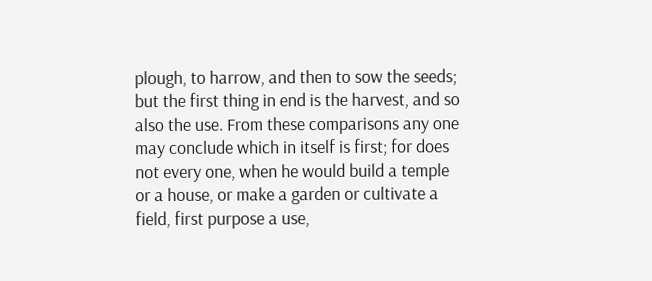plough, to harrow, and then to sow the seeds; but the first thing in end is the harvest, and so also the use. From these comparisons any one may conclude which in itself is first; for does not every one, when he would build a temple or a house, or make a garden or cultivate a field, first purpose a use,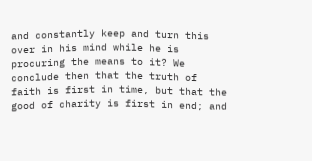and constantly keep and turn this over in his mind while he is procuring the means to it? We conclude then that the truth of faith is first in time, but that the good of charity is first in end; and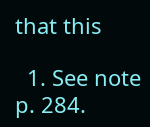that this

  1. See note p. 284.